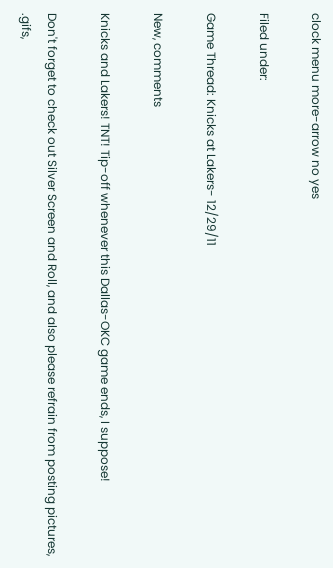clock menu more-arrow no yes

Filed under:

Game Thread: Knicks at Lakers- 12/29/11

New, comments

Knicks and Lakers! TNT! Tip-off whenever this Dallas-OKC game ends, I suppose!

Don't forget to check out Silver Screen and Roll, and also please refrain from posting pictures, .gifs,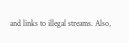and links to illegal streams. Also,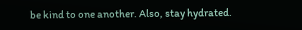be kind to one another. Also, stay hydrated.